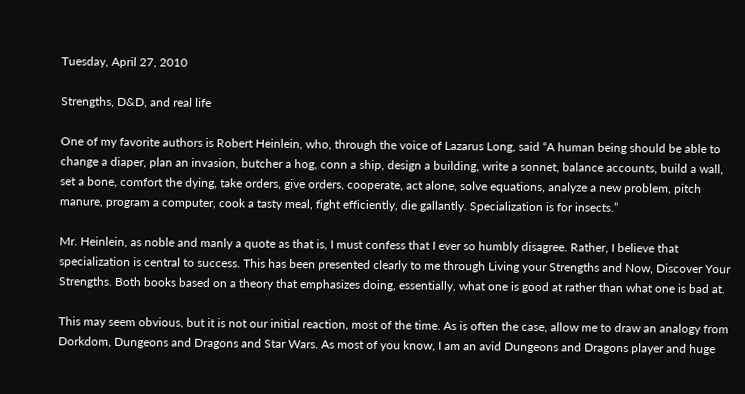Tuesday, April 27, 2010

Strengths, D&D, and real life

One of my favorite authors is Robert Heinlein, who, through the voice of Lazarus Long, said “A human being should be able to change a diaper, plan an invasion, butcher a hog, conn a ship, design a building, write a sonnet, balance accounts, build a wall, set a bone, comfort the dying, take orders, give orders, cooperate, act alone, solve equations, analyze a new problem, pitch manure, program a computer, cook a tasty meal, fight efficiently, die gallantly. Specialization is for insects.”

Mr. Heinlein, as noble and manly a quote as that is, I must confess that I ever so humbly disagree. Rather, I believe that specialization is central to success. This has been presented clearly to me through Living your Strengths and Now, Discover Your Strengths. Both books based on a theory that emphasizes doing, essentially, what one is good at rather than what one is bad at.

This may seem obvious, but it is not our initial reaction, most of the time. As is often the case, allow me to draw an analogy from Dorkdom, Dungeons and Dragons and Star Wars. As most of you know, I am an avid Dungeons and Dragons player and huge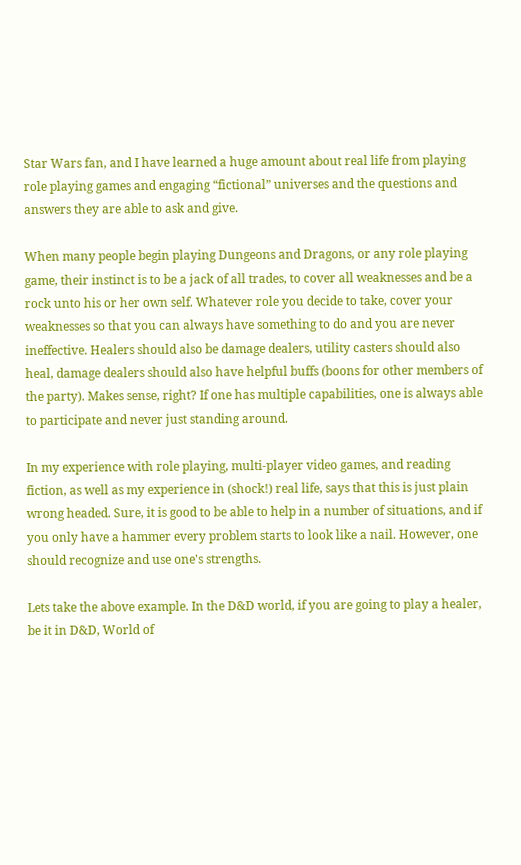Star Wars fan, and I have learned a huge amount about real life from playing role playing games and engaging “fictional” universes and the questions and answers they are able to ask and give.

When many people begin playing Dungeons and Dragons, or any role playing game, their instinct is to be a jack of all trades, to cover all weaknesses and be a rock unto his or her own self. Whatever role you decide to take, cover your weaknesses so that you can always have something to do and you are never ineffective. Healers should also be damage dealers, utility casters should also heal, damage dealers should also have helpful buffs (boons for other members of the party). Makes sense, right? If one has multiple capabilities, one is always able to participate and never just standing around.

In my experience with role playing, multi-player video games, and reading fiction, as well as my experience in (shock!) real life, says that this is just plain wrong headed. Sure, it is good to be able to help in a number of situations, and if you only have a hammer every problem starts to look like a nail. However, one should recognize and use one's strengths.

Lets take the above example. In the D&D world, if you are going to play a healer, be it in D&D, World of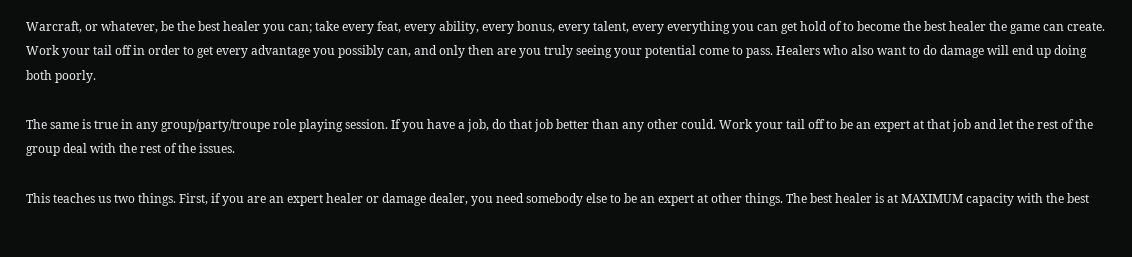Warcraft, or whatever, be the best healer you can; take every feat, every ability, every bonus, every talent, every everything you can get hold of to become the best healer the game can create. Work your tail off in order to get every advantage you possibly can, and only then are you truly seeing your potential come to pass. Healers who also want to do damage will end up doing both poorly.

The same is true in any group/party/troupe role playing session. If you have a job, do that job better than any other could. Work your tail off to be an expert at that job and let the rest of the group deal with the rest of the issues.

This teaches us two things. First, if you are an expert healer or damage dealer, you need somebody else to be an expert at other things. The best healer is at MAXIMUM capacity with the best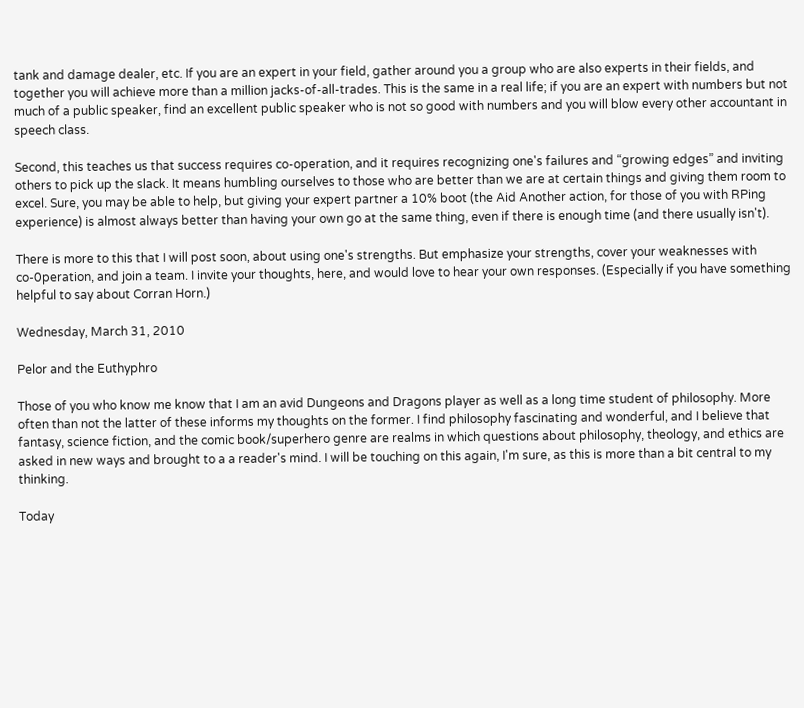tank and damage dealer, etc. If you are an expert in your field, gather around you a group who are also experts in their fields, and together you will achieve more than a million jacks-of-all-trades. This is the same in a real life; if you are an expert with numbers but not much of a public speaker, find an excellent public speaker who is not so good with numbers and you will blow every other accountant in speech class.

Second, this teaches us that success requires co-operation, and it requires recognizing one's failures and “growing edges” and inviting others to pick up the slack. It means humbling ourselves to those who are better than we are at certain things and giving them room to excel. Sure, you may be able to help, but giving your expert partner a 10% boot (the Aid Another action, for those of you with RPing experience) is almost always better than having your own go at the same thing, even if there is enough time (and there usually isn't).

There is more to this that I will post soon, about using one's strengths. But emphasize your strengths, cover your weaknesses with co-0peration, and join a team. I invite your thoughts, here, and would love to hear your own responses. (Especially if you have something helpful to say about Corran Horn.)

Wednesday, March 31, 2010

Pelor and the Euthyphro

Those of you who know me know that I am an avid Dungeons and Dragons player as well as a long time student of philosophy. More often than not the latter of these informs my thoughts on the former. I find philosophy fascinating and wonderful, and I believe that fantasy, science fiction, and the comic book/superhero genre are realms in which questions about philosophy, theology, and ethics are asked in new ways and brought to a a reader's mind. I will be touching on this again, I'm sure, as this is more than a bit central to my thinking.

Today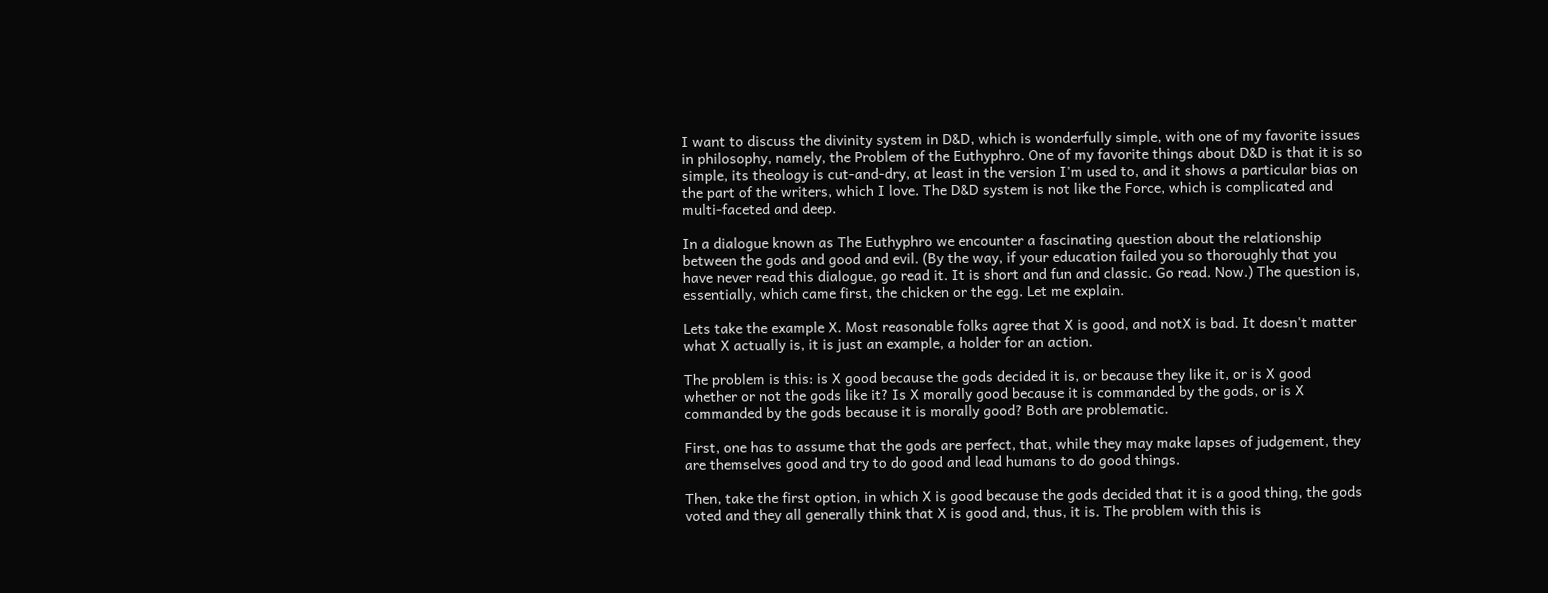I want to discuss the divinity system in D&D, which is wonderfully simple, with one of my favorite issues in philosophy, namely, the Problem of the Euthyphro. One of my favorite things about D&D is that it is so simple, its theology is cut-and-dry, at least in the version I'm used to, and it shows a particular bias on the part of the writers, which I love. The D&D system is not like the Force, which is complicated and multi-faceted and deep.

In a dialogue known as The Euthyphro we encounter a fascinating question about the relationship between the gods and good and evil. (By the way, if your education failed you so thoroughly that you have never read this dialogue, go read it. It is short and fun and classic. Go read. Now.) The question is, essentially, which came first, the chicken or the egg. Let me explain.

Lets take the example X. Most reasonable folks agree that X is good, and notX is bad. It doesn't matter what X actually is, it is just an example, a holder for an action.

The problem is this: is X good because the gods decided it is, or because they like it, or is X good whether or not the gods like it? Is X morally good because it is commanded by the gods, or is X commanded by the gods because it is morally good? Both are problematic.

First, one has to assume that the gods are perfect, that, while they may make lapses of judgement, they are themselves good and try to do good and lead humans to do good things.

Then, take the first option, in which X is good because the gods decided that it is a good thing, the gods voted and they all generally think that X is good and, thus, it is. The problem with this is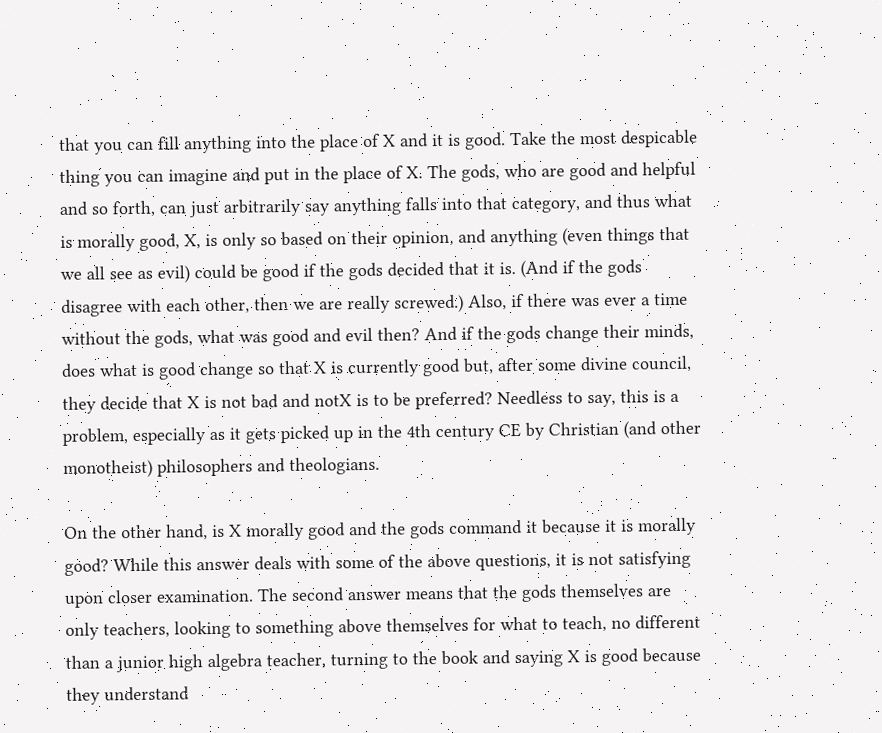that you can fill anything into the place of X and it is good. Take the most despicable thing you can imagine and put in the place of X. The gods, who are good and helpful and so forth, can just arbitrarily say anything falls into that category, and thus what is morally good, X, is only so based on their opinion, and anything (even things that we all see as evil) could be good if the gods decided that it is. (And if the gods disagree with each other, then we are really screwed.) Also, if there was ever a time without the gods, what was good and evil then? And if the gods change their minds, does what is good change so that X is currently good but, after some divine council, they decide that X is not bad and notX is to be preferred? Needless to say, this is a problem, especially as it gets picked up in the 4th century CE by Christian (and other monotheist) philosophers and theologians.

On the other hand, is X morally good and the gods command it because it is morally good? While this answer deals with some of the above questions, it is not satisfying upon closer examination. The second answer means that the gods themselves are only teachers, looking to something above themselves for what to teach, no different than a junior high algebra teacher, turning to the book and saying X is good because they understand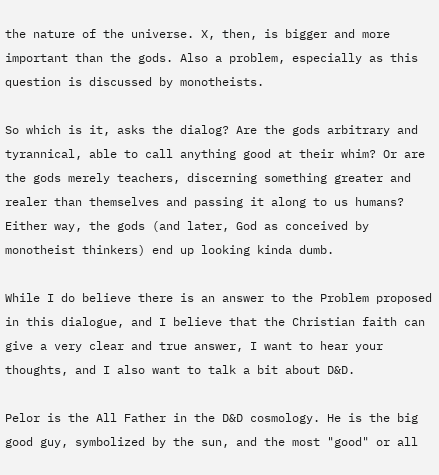the nature of the universe. X, then, is bigger and more important than the gods. Also a problem, especially as this question is discussed by monotheists.

So which is it, asks the dialog? Are the gods arbitrary and tyrannical, able to call anything good at their whim? Or are the gods merely teachers, discerning something greater and realer than themselves and passing it along to us humans? Either way, the gods (and later, God as conceived by monotheist thinkers) end up looking kinda dumb.

While I do believe there is an answer to the Problem proposed in this dialogue, and I believe that the Christian faith can give a very clear and true answer, I want to hear your thoughts, and I also want to talk a bit about D&D.

Pelor is the All Father in the D&D cosmology. He is the big good guy, symbolized by the sun, and the most "good" or all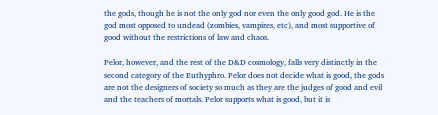the gods, though he is not the only god nor even the only good god. He is the god most opposed to undead (zombies, vampires, etc), and most supportive of good without the restrictions of law and chaos.

Pelor, however, and the rest of the D&D cosmology, falls very distinctly in the second category of the Euthyphro. Pelor does not decide what is good, the gods are not the designers of society so much as they are the judges of good and evil and the teachers of mortals. Pelor supports what is good, but it is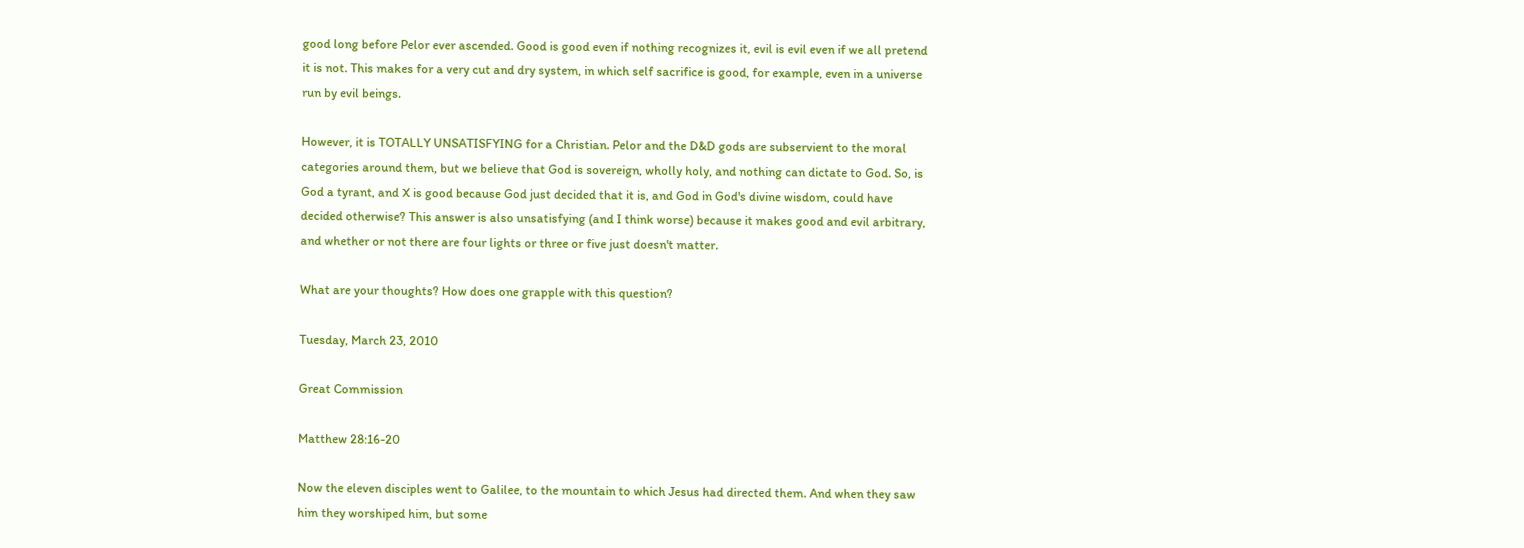good long before Pelor ever ascended. Good is good even if nothing recognizes it, evil is evil even if we all pretend it is not. This makes for a very cut and dry system, in which self sacrifice is good, for example, even in a universe run by evil beings.

However, it is TOTALLY UNSATISFYING for a Christian. Pelor and the D&D gods are subservient to the moral categories around them, but we believe that God is sovereign, wholly holy, and nothing can dictate to God. So, is God a tyrant, and X is good because God just decided that it is, and God in God's divine wisdom, could have decided otherwise? This answer is also unsatisfying (and I think worse) because it makes good and evil arbitrary, and whether or not there are four lights or three or five just doesn't matter.

What are your thoughts? How does one grapple with this question?

Tuesday, March 23, 2010

Great Commission

Matthew 28:16-20

Now the eleven disciples went to Galilee, to the mountain to which Jesus had directed them. And when they saw him they worshiped him, but some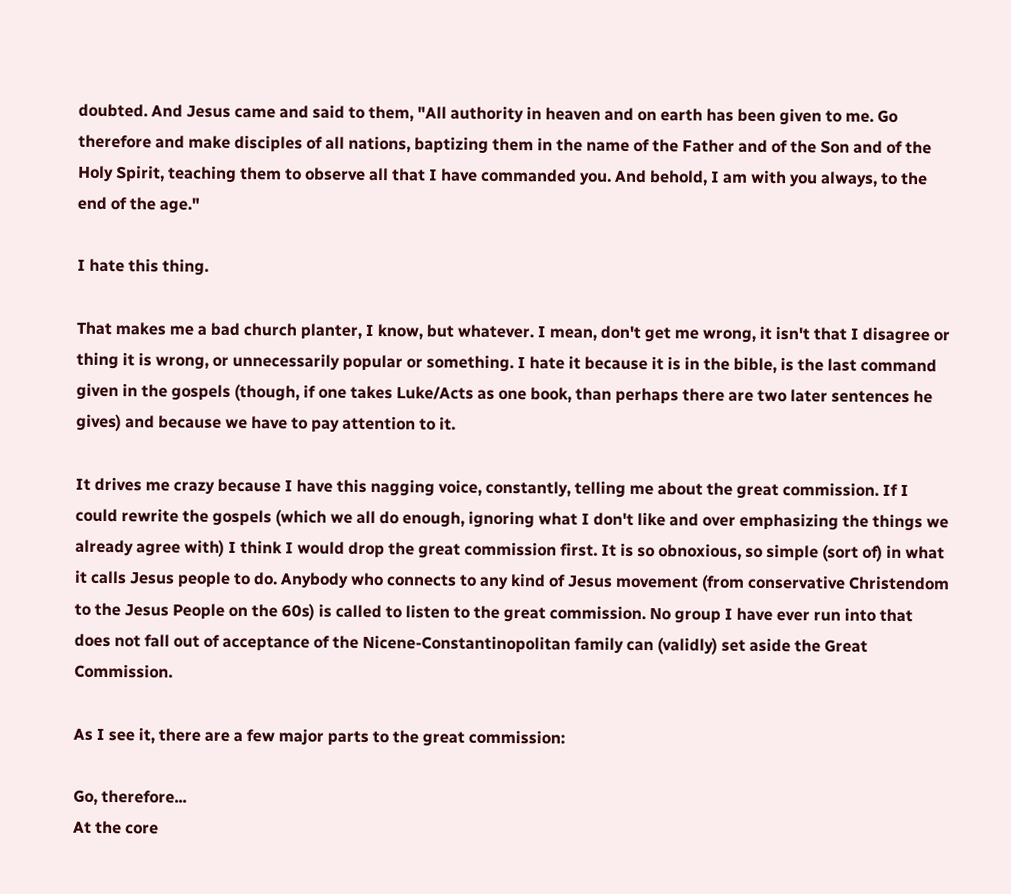doubted. And Jesus came and said to them, "All authority in heaven and on earth has been given to me. Go therefore and make disciples of all nations, baptizing them in the name of the Father and of the Son and of the Holy Spirit, teaching them to observe all that I have commanded you. And behold, I am with you always, to the end of the age."

I hate this thing.

That makes me a bad church planter, I know, but whatever. I mean, don't get me wrong, it isn't that I disagree or thing it is wrong, or unnecessarily popular or something. I hate it because it is in the bible, is the last command given in the gospels (though, if one takes Luke/Acts as one book, than perhaps there are two later sentences he gives) and because we have to pay attention to it.

It drives me crazy because I have this nagging voice, constantly, telling me about the great commission. If I could rewrite the gospels (which we all do enough, ignoring what I don't like and over emphasizing the things we already agree with) I think I would drop the great commission first. It is so obnoxious, so simple (sort of) in what it calls Jesus people to do. Anybody who connects to any kind of Jesus movement (from conservative Christendom to the Jesus People on the 60s) is called to listen to the great commission. No group I have ever run into that does not fall out of acceptance of the Nicene-Constantinopolitan family can (validly) set aside the Great Commission.

As I see it, there are a few major parts to the great commission:

Go, therefore...
At the core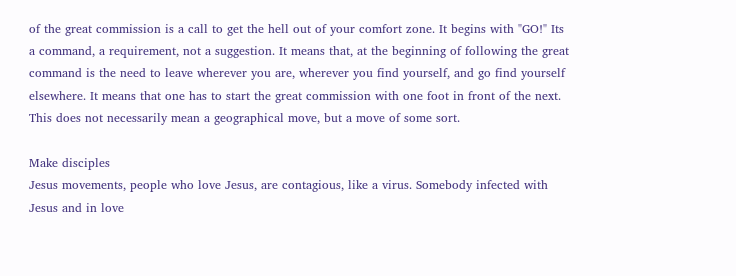of the great commission is a call to get the hell out of your comfort zone. It begins with "GO!" Its a command, a requirement, not a suggestion. It means that, at the beginning of following the great command is the need to leave wherever you are, wherever you find yourself, and go find yourself elsewhere. It means that one has to start the great commission with one foot in front of the next. This does not necessarily mean a geographical move, but a move of some sort.

Make disciples
Jesus movements, people who love Jesus, are contagious, like a virus. Somebody infected with Jesus and in love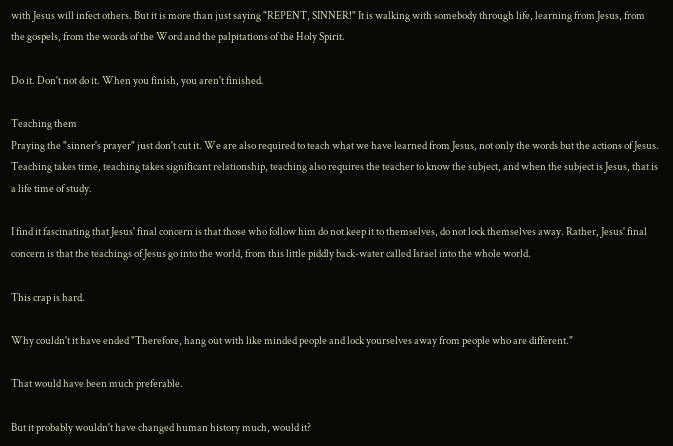with Jesus will infect others. But it is more than just saying "REPENT, SINNER!" It is walking with somebody through life, learning from Jesus, from the gospels, from the words of the Word and the palpitations of the Holy Spirit.

Do it. Don't not do it. When you finish, you aren't finished.

Teaching them
Praying the "sinner's prayer" just don't cut it. We are also required to teach what we have learned from Jesus, not only the words but the actions of Jesus. Teaching takes time, teaching takes significant relationship, teaching also requires the teacher to know the subject, and when the subject is Jesus, that is a life time of study.

I find it fascinating that Jesus' final concern is that those who follow him do not keep it to themselves, do not lock themselves away. Rather, Jesus' final concern is that the teachings of Jesus go into the world, from this little piddly back-water called Israel into the whole world.

This crap is hard.

Why couldn't it have ended "Therefore, hang out with like minded people and lock yourselves away from people who are different."

That would have been much preferable.

But it probably wouldn't have changed human history much, would it?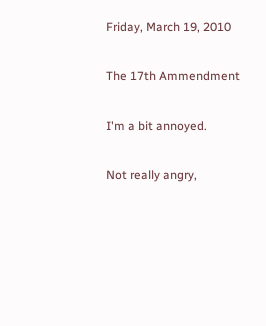Friday, March 19, 2010

The 17th Ammendment

I'm a bit annoyed.

Not really angry,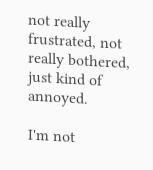not really frustrated, not really bothered, just kind of annoyed.

I'm not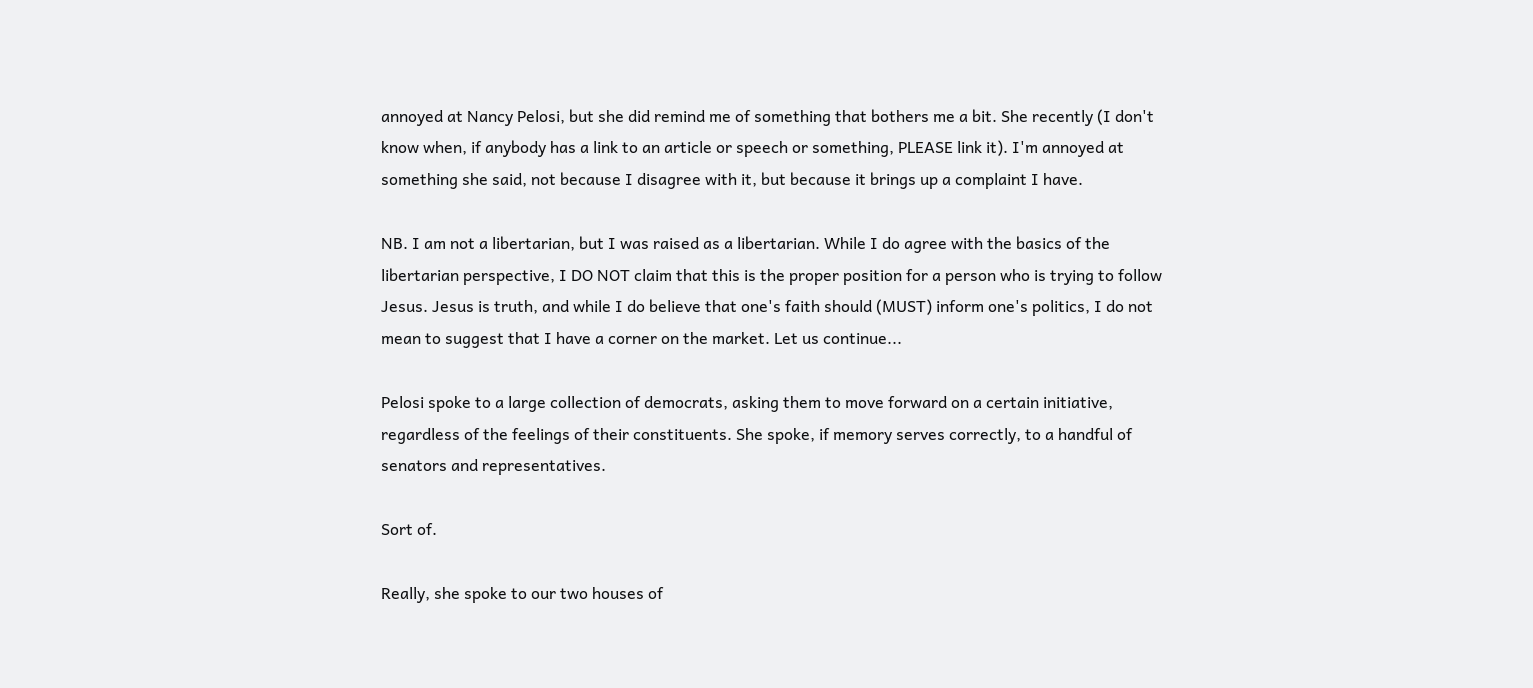annoyed at Nancy Pelosi, but she did remind me of something that bothers me a bit. She recently (I don't know when, if anybody has a link to an article or speech or something, PLEASE link it). I'm annoyed at something she said, not because I disagree with it, but because it brings up a complaint I have.

NB. I am not a libertarian, but I was raised as a libertarian. While I do agree with the basics of the libertarian perspective, I DO NOT claim that this is the proper position for a person who is trying to follow Jesus. Jesus is truth, and while I do believe that one's faith should (MUST) inform one's politics, I do not mean to suggest that I have a corner on the market. Let us continue...

Pelosi spoke to a large collection of democrats, asking them to move forward on a certain initiative, regardless of the feelings of their constituents. She spoke, if memory serves correctly, to a handful of senators and representatives.

Sort of.

Really, she spoke to our two houses of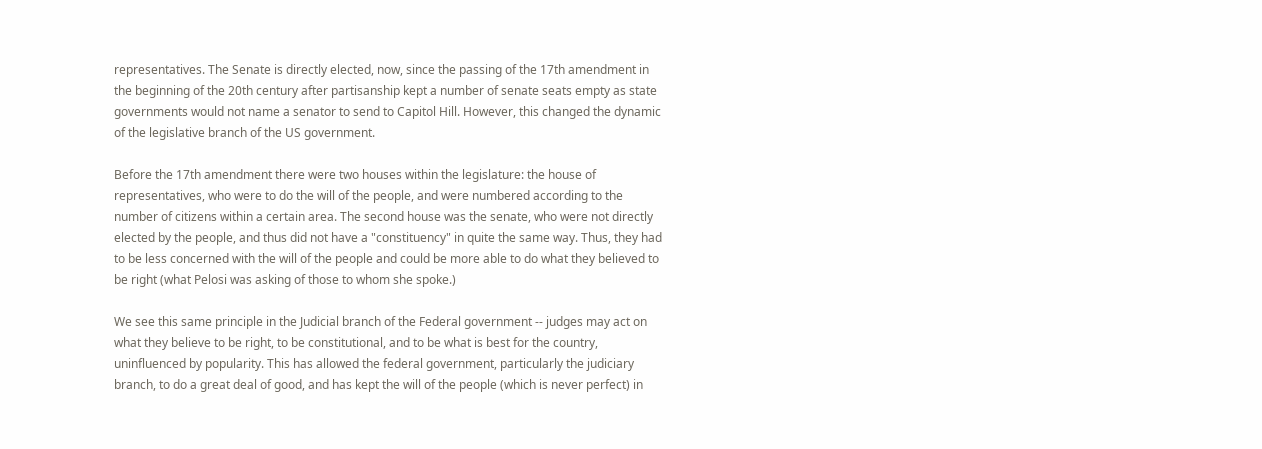representatives. The Senate is directly elected, now, since the passing of the 17th amendment in the beginning of the 20th century after partisanship kept a number of senate seats empty as state governments would not name a senator to send to Capitol Hill. However, this changed the dynamic of the legislative branch of the US government.

Before the 17th amendment there were two houses within the legislature: the house of representatives, who were to do the will of the people, and were numbered according to the number of citizens within a certain area. The second house was the senate, who were not directly elected by the people, and thus did not have a "constituency" in quite the same way. Thus, they had to be less concerned with the will of the people and could be more able to do what they believed to be right (what Pelosi was asking of those to whom she spoke.)

We see this same principle in the Judicial branch of the Federal government -- judges may act on what they believe to be right, to be constitutional, and to be what is best for the country, uninfluenced by popularity. This has allowed the federal government, particularly the judiciary branch, to do a great deal of good, and has kept the will of the people (which is never perfect) in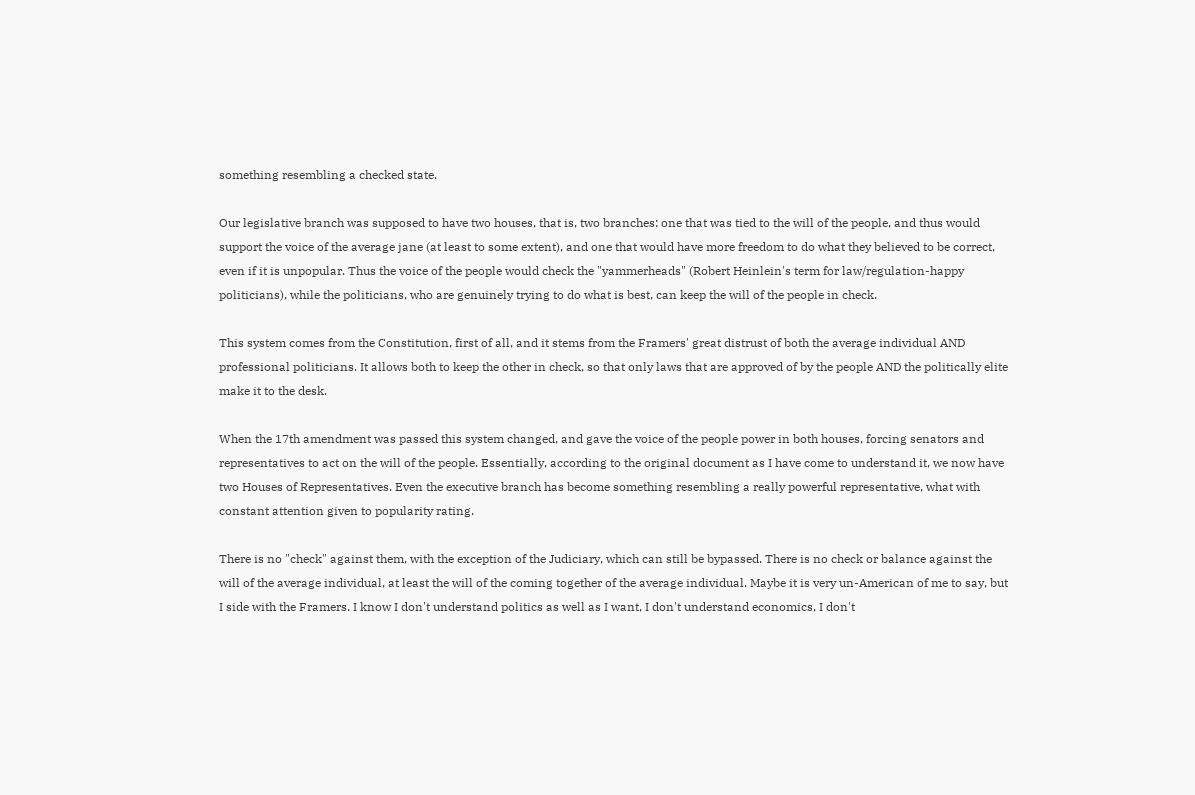something resembling a checked state.

Our legislative branch was supposed to have two houses, that is, two branches: one that was tied to the will of the people, and thus would support the voice of the average jane (at least to some extent), and one that would have more freedom to do what they believed to be correct, even if it is unpopular. Thus the voice of the people would check the "yammerheads" (Robert Heinlein's term for law/regulation-happy politicians), while the politicians, who are genuinely trying to do what is best, can keep the will of the people in check.

This system comes from the Constitution, first of all, and it stems from the Framers' great distrust of both the average individual AND professional politicians. It allows both to keep the other in check, so that only laws that are approved of by the people AND the politically elite make it to the desk.

When the 17th amendment was passed this system changed, and gave the voice of the people power in both houses, forcing senators and representatives to act on the will of the people. Essentially, according to the original document as I have come to understand it, we now have two Houses of Representatives. Even the executive branch has become something resembling a really powerful representative, what with constant attention given to popularity rating.

There is no "check" against them, with the exception of the Judiciary, which can still be bypassed. There is no check or balance against the will of the average individual, at least the will of the coming together of the average individual. Maybe it is very un-American of me to say, but I side with the Framers. I know I don't understand politics as well as I want, I don't understand economics, I don't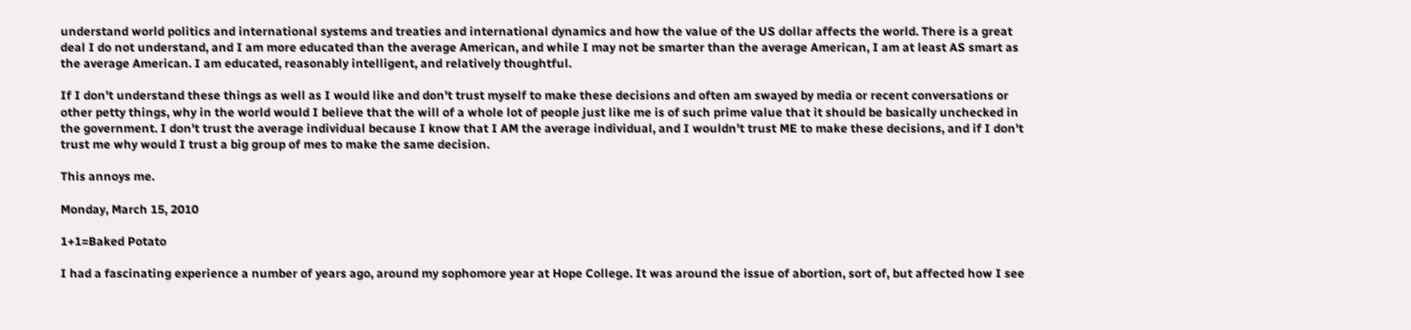understand world politics and international systems and treaties and international dynamics and how the value of the US dollar affects the world. There is a great deal I do not understand, and I am more educated than the average American, and while I may not be smarter than the average American, I am at least AS smart as the average American. I am educated, reasonably intelligent, and relatively thoughtful.

If I don't understand these things as well as I would like and don't trust myself to make these decisions and often am swayed by media or recent conversations or other petty things, why in the world would I believe that the will of a whole lot of people just like me is of such prime value that it should be basically unchecked in the government. I don't trust the average individual because I know that I AM the average individual, and I wouldn't trust ME to make these decisions, and if I don't trust me why would I trust a big group of mes to make the same decision.

This annoys me.

Monday, March 15, 2010

1+1=Baked Potato

I had a fascinating experience a number of years ago, around my sophomore year at Hope College. It was around the issue of abortion, sort of, but affected how I see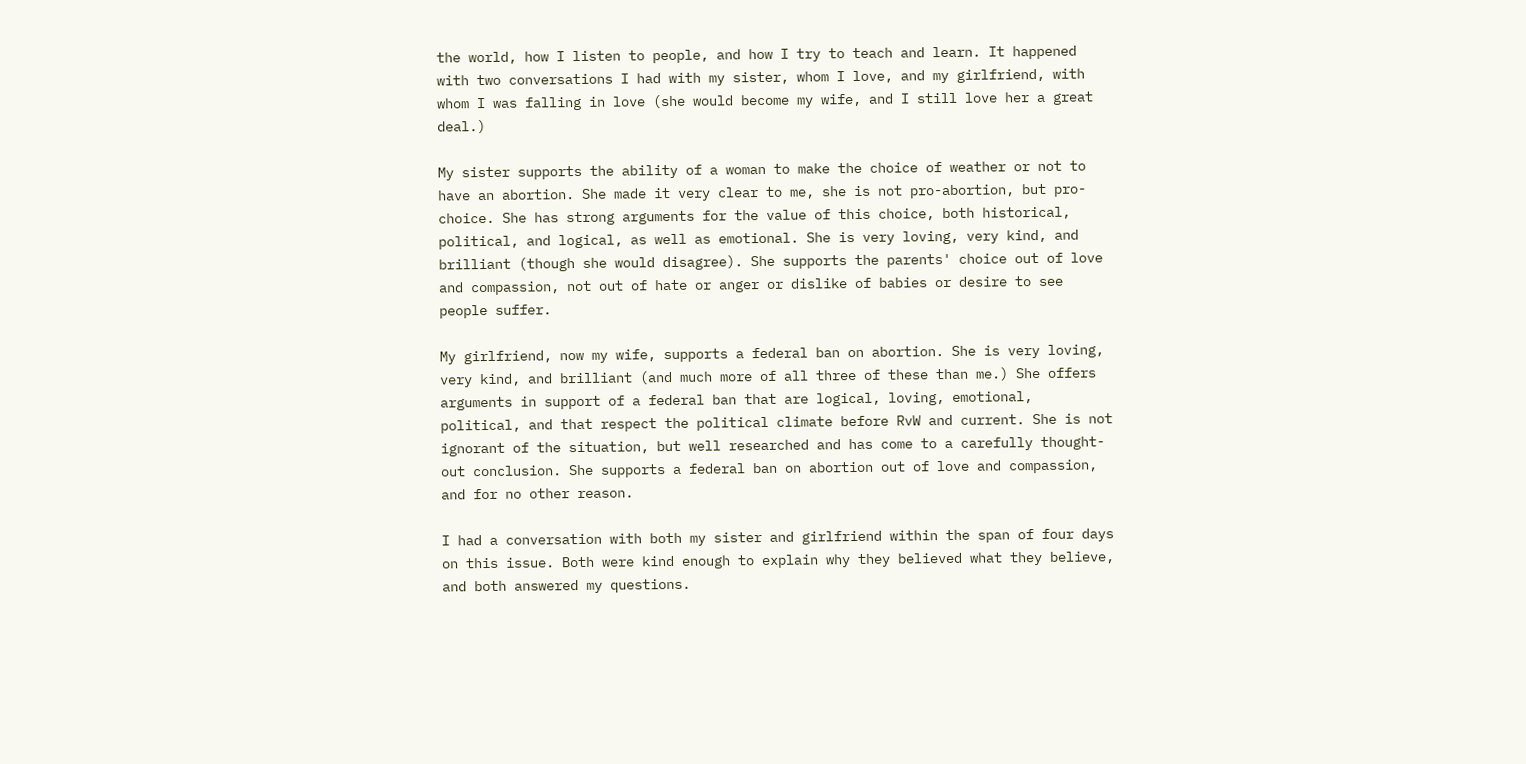the world, how I listen to people, and how I try to teach and learn. It happened with two conversations I had with my sister, whom I love, and my girlfriend, with whom I was falling in love (she would become my wife, and I still love her a great deal.)

My sister supports the ability of a woman to make the choice of weather or not to have an abortion. She made it very clear to me, she is not pro-abortion, but pro-choice. She has strong arguments for the value of this choice, both historical, political, and logical, as well as emotional. She is very loving, very kind, and brilliant (though she would disagree). She supports the parents' choice out of love and compassion, not out of hate or anger or dislike of babies or desire to see people suffer.

My girlfriend, now my wife, supports a federal ban on abortion. She is very loving, very kind, and brilliant (and much more of all three of these than me.) She offers arguments in support of a federal ban that are logical, loving, emotional, political, and that respect the political climate before RvW and current. She is not ignorant of the situation, but well researched and has come to a carefully thought-out conclusion. She supports a federal ban on abortion out of love and compassion, and for no other reason.

I had a conversation with both my sister and girlfriend within the span of four days on this issue. Both were kind enough to explain why they believed what they believe, and both answered my questions.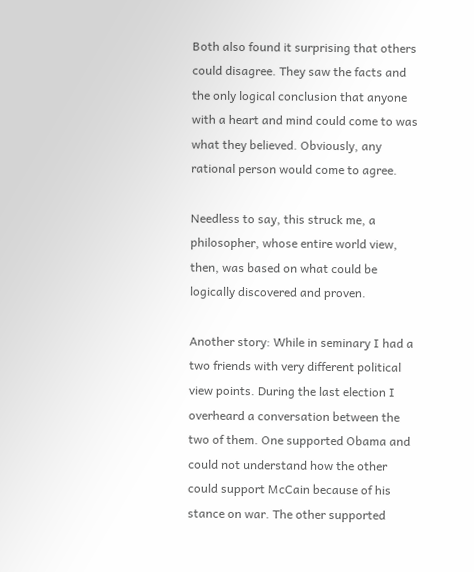Both also found it surprising that others could disagree. They saw the facts and the only logical conclusion that anyone with a heart and mind could come to was what they believed. Obviously, any rational person would come to agree.

Needless to say, this struck me, a philosopher, whose entire world view, then, was based on what could be logically discovered and proven.

Another story: While in seminary I had a two friends with very different political view points. During the last election I overheard a conversation between the two of them. One supported Obama and could not understand how the other could support McCain because of his stance on war. The other supported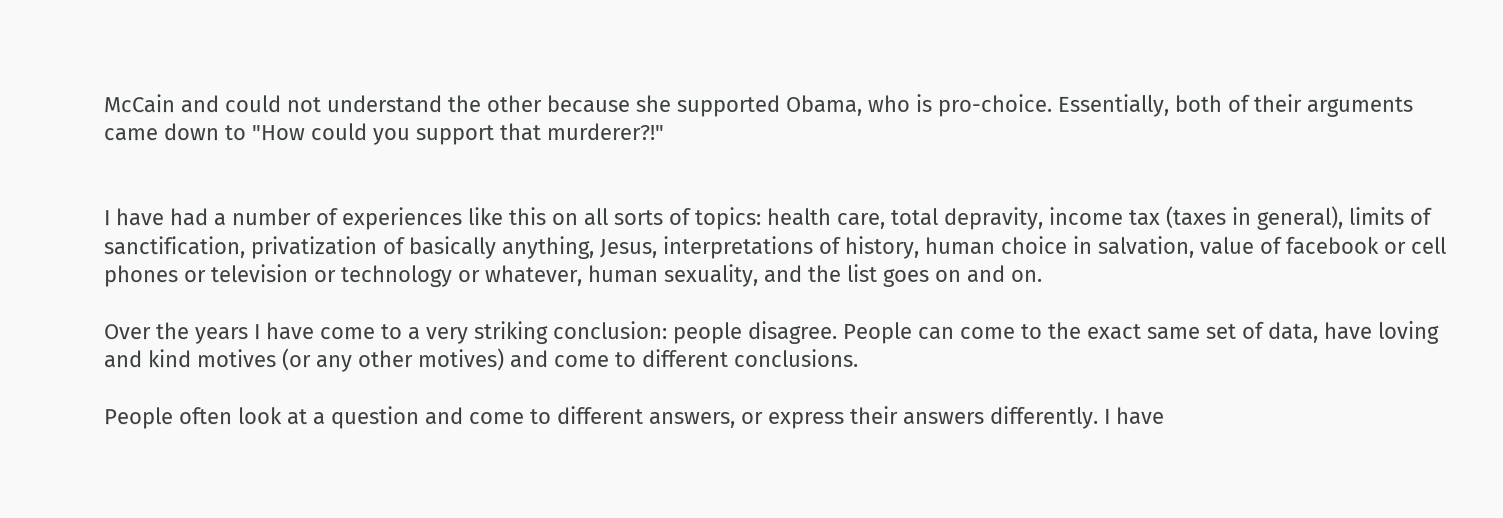McCain and could not understand the other because she supported Obama, who is pro-choice. Essentially, both of their arguments came down to "How could you support that murderer?!"


I have had a number of experiences like this on all sorts of topics: health care, total depravity, income tax (taxes in general), limits of sanctification, privatization of basically anything, Jesus, interpretations of history, human choice in salvation, value of facebook or cell phones or television or technology or whatever, human sexuality, and the list goes on and on.

Over the years I have come to a very striking conclusion: people disagree. People can come to the exact same set of data, have loving and kind motives (or any other motives) and come to different conclusions.

People often look at a question and come to different answers, or express their answers differently. I have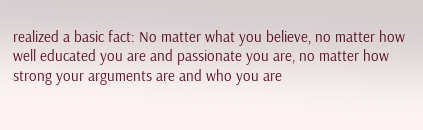realized a basic fact: No matter what you believe, no matter how well educated you are and passionate you are, no matter how strong your arguments are and who you are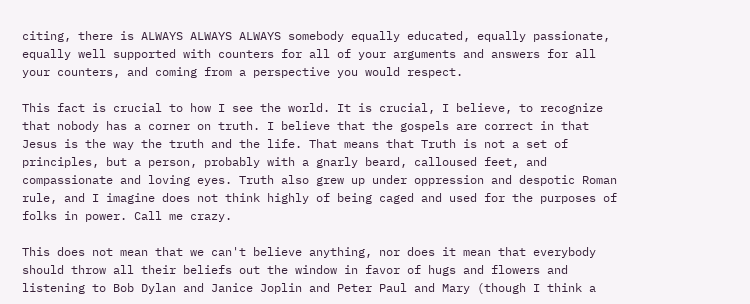citing, there is ALWAYS ALWAYS ALWAYS somebody equally educated, equally passionate, equally well supported with counters for all of your arguments and answers for all your counters, and coming from a perspective you would respect.

This fact is crucial to how I see the world. It is crucial, I believe, to recognize that nobody has a corner on truth. I believe that the gospels are correct in that Jesus is the way the truth and the life. That means that Truth is not a set of principles, but a person, probably with a gnarly beard, calloused feet, and compassionate and loving eyes. Truth also grew up under oppression and despotic Roman rule, and I imagine does not think highly of being caged and used for the purposes of folks in power. Call me crazy.

This does not mean that we can't believe anything, nor does it mean that everybody should throw all their beliefs out the window in favor of hugs and flowers and listening to Bob Dylan and Janice Joplin and Peter Paul and Mary (though I think a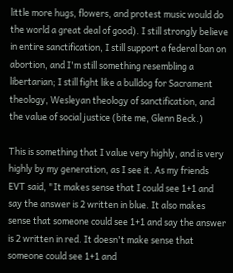little more hugs, flowers, and protest music would do the world a great deal of good). I still strongly believe in entire sanctification, I still support a federal ban on abortion, and I'm still something resembling a libertarian; I still fight like a bulldog for Sacrament theology, Wesleyan theology of sanctification, and the value of social justice (bite me, Glenn Beck.)

This is something that I value very highly, and is very highly by my generation, as I see it. As my friends EVT said, "It makes sense that I could see 1+1 and say the answer is 2 written in blue. It also makes sense that someone could see 1+1 and say the answer is 2 written in red. It doesn't make sense that someone could see 1+1 and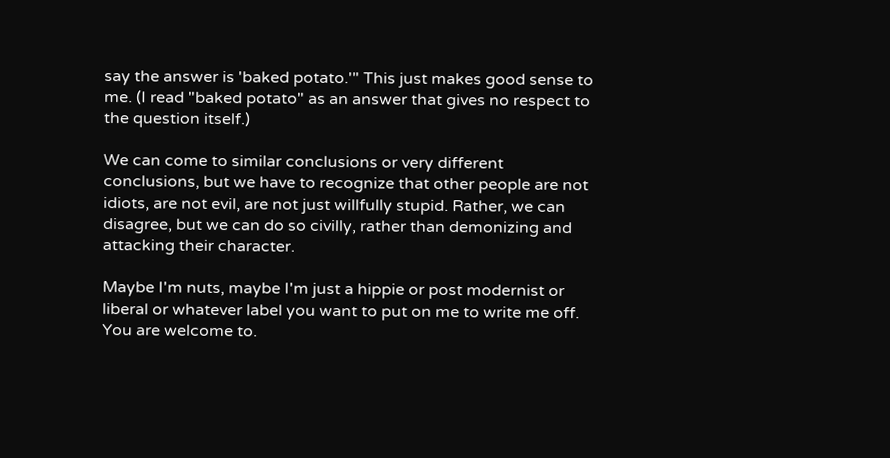say the answer is 'baked potato.'" This just makes good sense to me. (I read "baked potato" as an answer that gives no respect to the question itself.)

We can come to similar conclusions or very different conclusions, but we have to recognize that other people are not idiots, are not evil, are not just willfully stupid. Rather, we can disagree, but we can do so civilly, rather than demonizing and attacking their character.

Maybe I'm nuts, maybe I'm just a hippie or post modernist or liberal or whatever label you want to put on me to write me off. You are welcome to.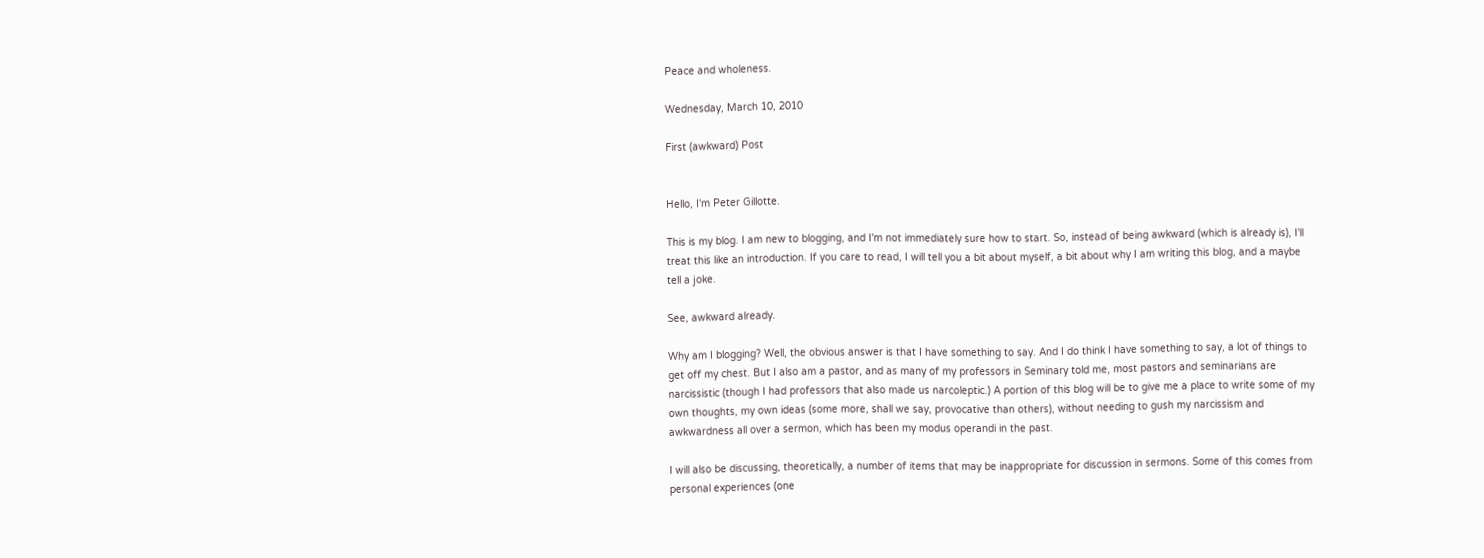Peace and wholeness.

Wednesday, March 10, 2010

First (awkward) Post


Hello, I'm Peter Gillotte.

This is my blog. I am new to blogging, and I'm not immediately sure how to start. So, instead of being awkward (which is already is), I'll treat this like an introduction. If you care to read, I will tell you a bit about myself, a bit about why I am writing this blog, and a maybe tell a joke.

See, awkward already.

Why am I blogging? Well, the obvious answer is that I have something to say. And I do think I have something to say, a lot of things to get off my chest. But I also am a pastor, and as many of my professors in Seminary told me, most pastors and seminarians are narcissistic (though I had professors that also made us narcoleptic.) A portion of this blog will be to give me a place to write some of my own thoughts, my own ideas (some more, shall we say, provocative than others), without needing to gush my narcissism and awkwardness all over a sermon, which has been my modus operandi in the past.

I will also be discussing, theoretically, a number of items that may be inappropriate for discussion in sermons. Some of this comes from personal experiences (one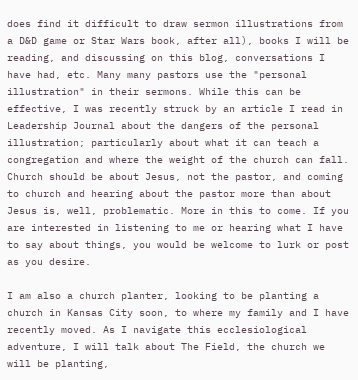does find it difficult to draw sermon illustrations from a D&D game or Star Wars book, after all), books I will be reading, and discussing on this blog, conversations I have had, etc. Many many pastors use the "personal illustration" in their sermons. While this can be effective, I was recently struck by an article I read in Leadership Journal about the dangers of the personal illustration; particularly about what it can teach a congregation and where the weight of the church can fall. Church should be about Jesus, not the pastor, and coming to church and hearing about the pastor more than about Jesus is, well, problematic. More in this to come. If you are interested in listening to me or hearing what I have to say about things, you would be welcome to lurk or post as you desire.

I am also a church planter, looking to be planting a church in Kansas City soon, to where my family and I have recently moved. As I navigate this ecclesiological adventure, I will talk about The Field, the church we will be planting,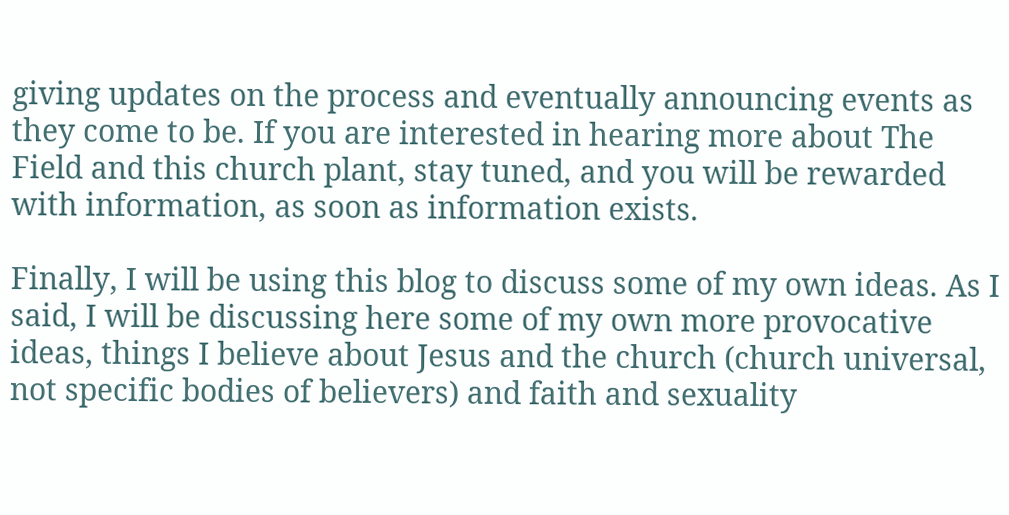giving updates on the process and eventually announcing events as they come to be. If you are interested in hearing more about The Field and this church plant, stay tuned, and you will be rewarded with information, as soon as information exists.

Finally, I will be using this blog to discuss some of my own ideas. As I said, I will be discussing here some of my own more provocative ideas, things I believe about Jesus and the church (church universal, not specific bodies of believers) and faith and sexuality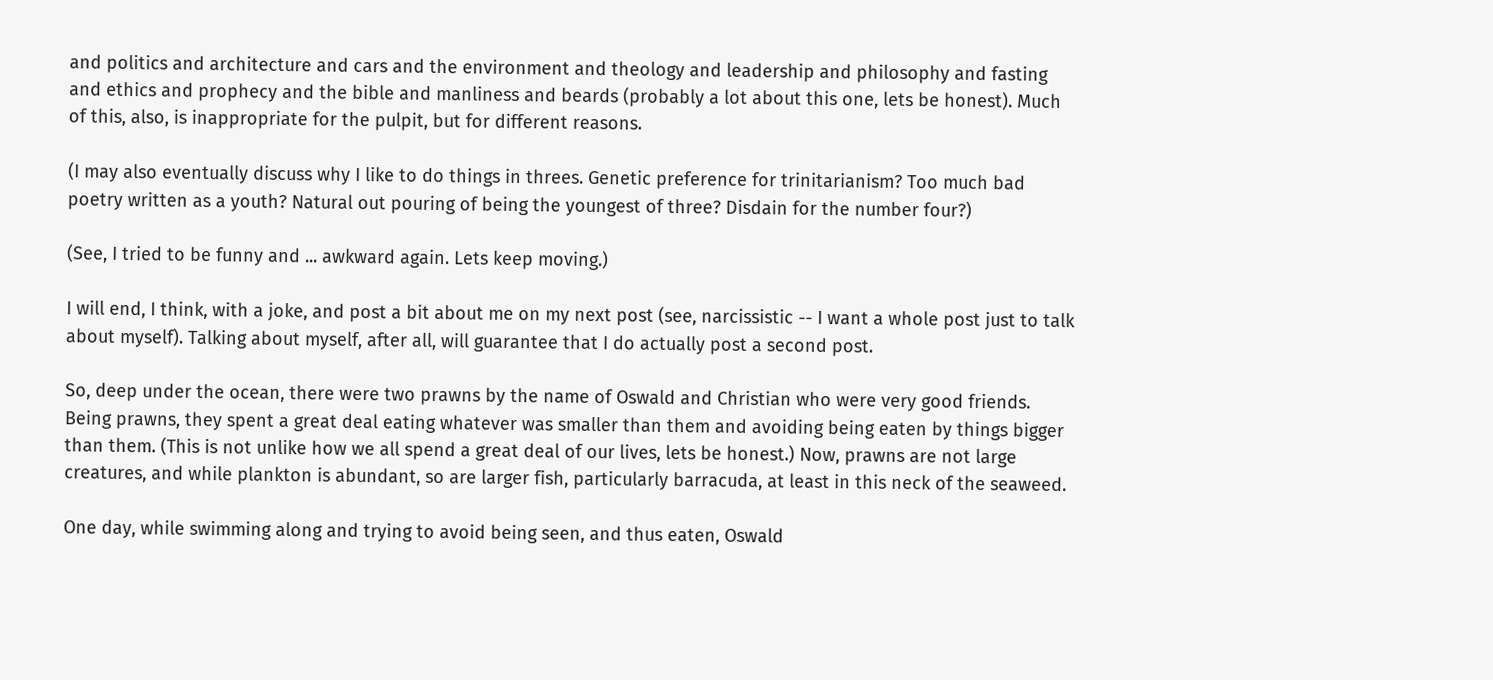and politics and architecture and cars and the environment and theology and leadership and philosophy and fasting and ethics and prophecy and the bible and manliness and beards (probably a lot about this one, lets be honest). Much of this, also, is inappropriate for the pulpit, but for different reasons.

(I may also eventually discuss why I like to do things in threes. Genetic preference for trinitarianism? Too much bad poetry written as a youth? Natural out pouring of being the youngest of three? Disdain for the number four?)

(See, I tried to be funny and ... awkward again. Lets keep moving.)

I will end, I think, with a joke, and post a bit about me on my next post (see, narcissistic -- I want a whole post just to talk about myself). Talking about myself, after all, will guarantee that I do actually post a second post.

So, deep under the ocean, there were two prawns by the name of Oswald and Christian who were very good friends. Being prawns, they spent a great deal eating whatever was smaller than them and avoiding being eaten by things bigger than them. (This is not unlike how we all spend a great deal of our lives, lets be honest.) Now, prawns are not large creatures, and while plankton is abundant, so are larger fish, particularly barracuda, at least in this neck of the seaweed.

One day, while swimming along and trying to avoid being seen, and thus eaten, Oswald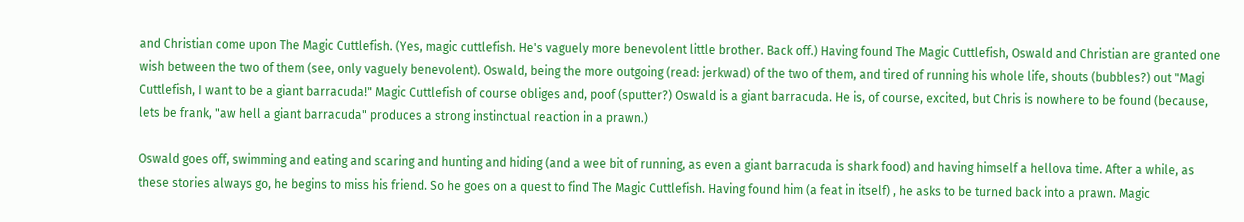and Christian come upon The Magic Cuttlefish. (Yes, magic cuttlefish. He's vaguely more benevolent little brother. Back off.) Having found The Magic Cuttlefish, Oswald and Christian are granted one wish between the two of them (see, only vaguely benevolent). Oswald, being the more outgoing (read: jerkwad) of the two of them, and tired of running his whole life, shouts (bubbles?) out "Magi Cuttlefish, I want to be a giant barracuda!" Magic Cuttlefish of course obliges and, poof (sputter?) Oswald is a giant barracuda. He is, of course, excited, but Chris is nowhere to be found (because, lets be frank, "aw hell a giant barracuda" produces a strong instinctual reaction in a prawn.)

Oswald goes off, swimming and eating and scaring and hunting and hiding (and a wee bit of running, as even a giant barracuda is shark food) and having himself a hellova time. After a while, as these stories always go, he begins to miss his friend. So he goes on a quest to find The Magic Cuttlefish. Having found him (a feat in itself) , he asks to be turned back into a prawn. Magic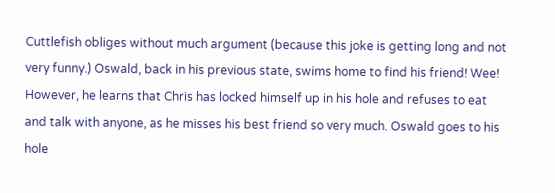Cuttlefish obliges without much argument (because this joke is getting long and not very funny.) Oswald, back in his previous state, swims home to find his friend! Wee! However, he learns that Chris has locked himself up in his hole and refuses to eat and talk with anyone, as he misses his best friend so very much. Oswald goes to his hole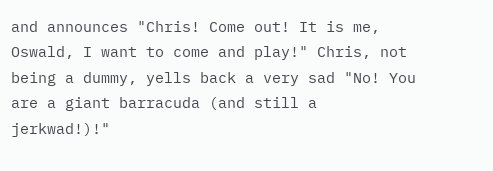and announces "Chris! Come out! It is me, Oswald, I want to come and play!" Chris, not being a dummy, yells back a very sad "No! You are a giant barracuda (and still a jerkwad!)!"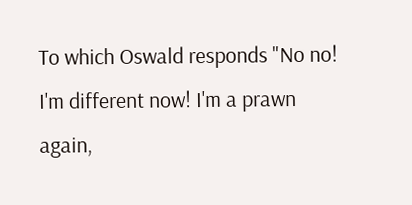To which Oswald responds "No no! I'm different now! I'm a prawn again,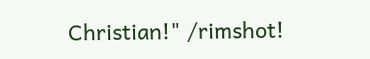Christian!" /rimshot!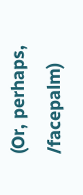(Or, perhaps, /facepalm)